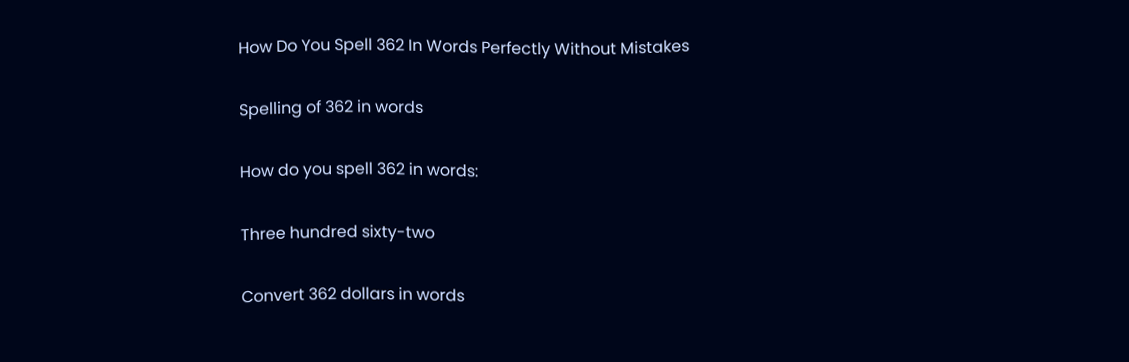How Do You Spell 362 In Words Perfectly Without Mistakes

Spelling of 362 in words

How do you spell 362 in words:

Three hundred sixty-two

Convert 362 dollars in words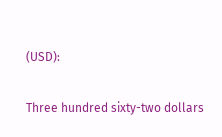(USD):

Three hundred sixty-two dollars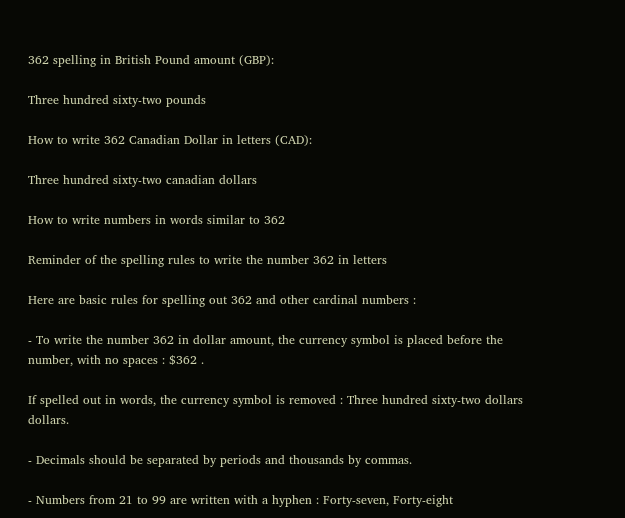362 spelling in British Pound amount (GBP):

Three hundred sixty-two pounds

How to write 362 Canadian Dollar in letters (CAD):

Three hundred sixty-two canadian dollars

How to write numbers in words similar to 362

Reminder of the spelling rules to write the number 362 in letters

Here are basic rules for spelling out 362 and other cardinal numbers :

- To write the number 362 in dollar amount, the currency symbol is placed before the number, with no spaces : $362 .

If spelled out in words, the currency symbol is removed : Three hundred sixty-two dollars dollars.

- Decimals should be separated by periods and thousands by commas.

- Numbers from 21 to 99 are written with a hyphen : Forty-seven, Forty-eight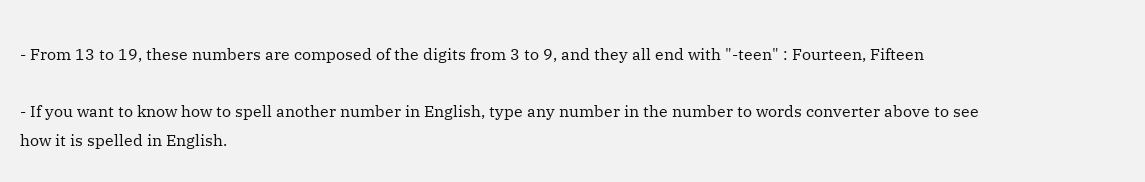- From 13 to 19, these numbers are composed of the digits from 3 to 9, and they all end with "-teen" : Fourteen, Fifteen

- If you want to know how to spell another number in English, type any number in the number to words converter above to see how it is spelled in English.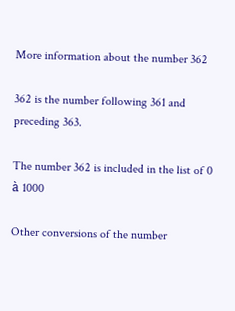More information about the number 362

362 is the number following 361 and preceding 363.

The number 362 is included in the list of 0 à 1000

Other conversions of the number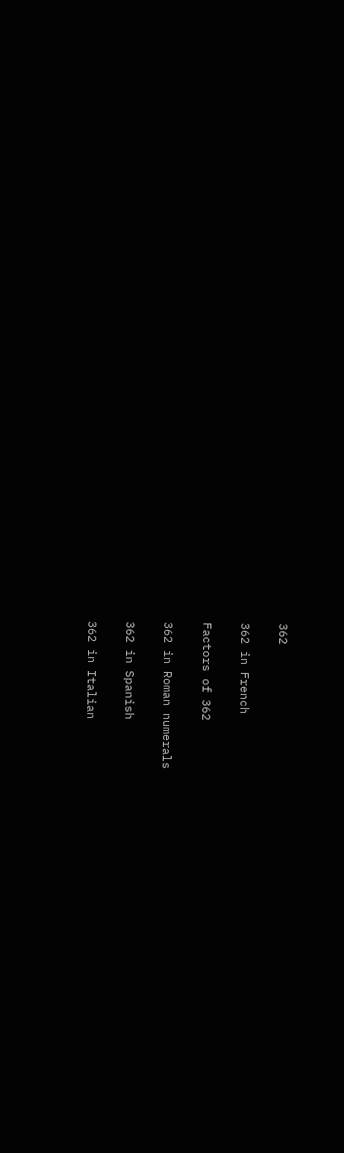362

362 in French

Factors of 362

362 in Roman numerals

362 in Spanish

362 in Italian